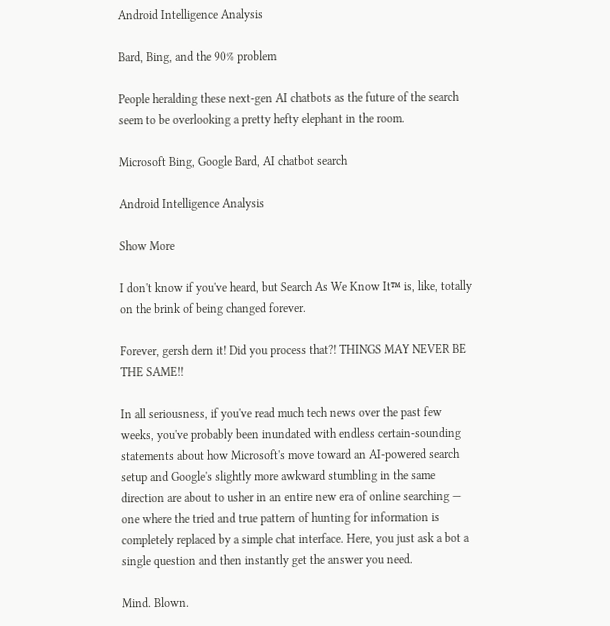Android Intelligence Analysis

Bard, Bing, and the 90% problem

People heralding these next-gen AI chatbots as the future of the search seem to be overlooking a pretty hefty elephant in the room.

Microsoft Bing, Google Bard, AI chatbot search

Android Intelligence Analysis

Show More

I don't know if you've heard, but Search As We Know It™ is, like, totally on the brink of being changed forever.

Forever, gersh dern it! Did you process that?! THINGS MAY NEVER BE THE SAME!!

In all seriousness, if you've read much tech news over the past few weeks, you've probably been inundated with endless certain-sounding statements about how Microsoft's move toward an AI-powered search setup and Google's slightly more awkward stumbling in the same direction are about to usher in an entire new era of online searching — one where the tried and true pattern of hunting for information is completely replaced by a simple chat interface. Here, you just ask a bot a single question and then instantly get the answer you need.

Mind. Blown.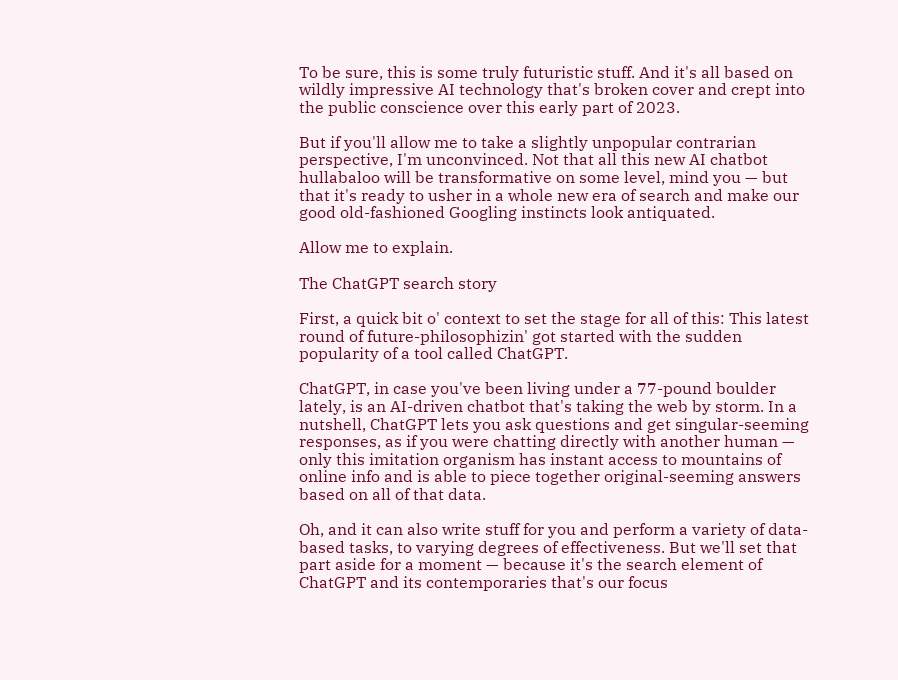To be sure, this is some truly futuristic stuff. And it's all based on wildly impressive AI technology that's broken cover and crept into the public conscience over this early part of 2023.

But if you'll allow me to take a slightly unpopular contrarian perspective, I'm unconvinced. Not that all this new AI chatbot hullabaloo will be transformative on some level, mind you — but that it's ready to usher in a whole new era of search and make our good old-fashioned Googling instincts look antiquated.

Allow me to explain.

The ChatGPT search story

First, a quick bit o' context to set the stage for all of this: This latest round of future-philosophizin' got started with the sudden popularity of a tool called ChatGPT.

ChatGPT, in case you've been living under a 77-pound boulder lately, is an AI-driven chatbot that's taking the web by storm. In a nutshell, ChatGPT lets you ask questions and get singular-seeming responses, as if you were chatting directly with another human — only this imitation organism has instant access to mountains of online info and is able to piece together original-seeming answers based on all of that data.

Oh, and it can also write stuff for you and perform a variety of data-based tasks, to varying degrees of effectiveness. But we'll set that part aside for a moment — because it's the search element of ChatGPT and its contemporaries that's our focus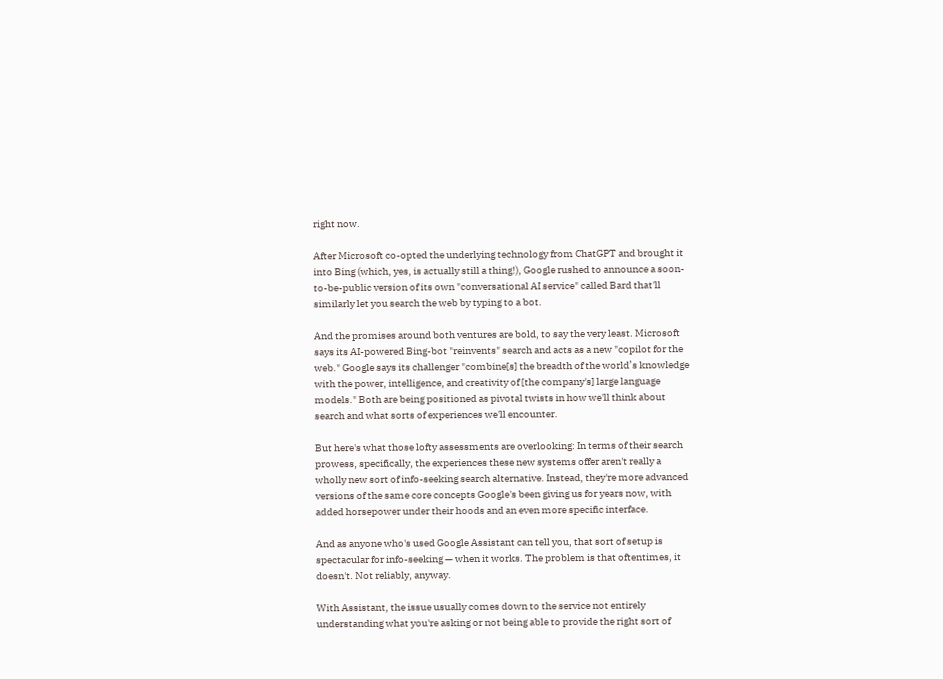right now.

After Microsoft co-opted the underlying technology from ChatGPT and brought it into Bing (which, yes, is actually still a thing!), Google rushed to announce a soon-to-be-public version of its own "conversational AI service" called Bard that'll similarly let you search the web by typing to a bot.

And the promises around both ventures are bold, to say the very least. Microsoft says its AI-powered Bing-bot "reinvents" search and acts as a new "copilot for the web." Google says its challenger "combine[s] the breadth of the world’s knowledge with the power, intelligence, and creativity of [the company's] large language models." Both are being positioned as pivotal twists in how we'll think about search and what sorts of experiences we'll encounter.

But here's what those lofty assessments are overlooking: In terms of their search prowess, specifically, the experiences these new systems offer aren't really a wholly new sort of info-seeking search alternative. Instead, they're more advanced versions of the same core concepts Google's been giving us for years now, with added horsepower under their hoods and an even more specific interface.

And as anyone who's used Google Assistant can tell you, that sort of setup is spectacular for info-seeking — when it works. The problem is that oftentimes, it doesn't. Not reliably, anyway.

With Assistant, the issue usually comes down to the service not entirely understanding what you're asking or not being able to provide the right sort of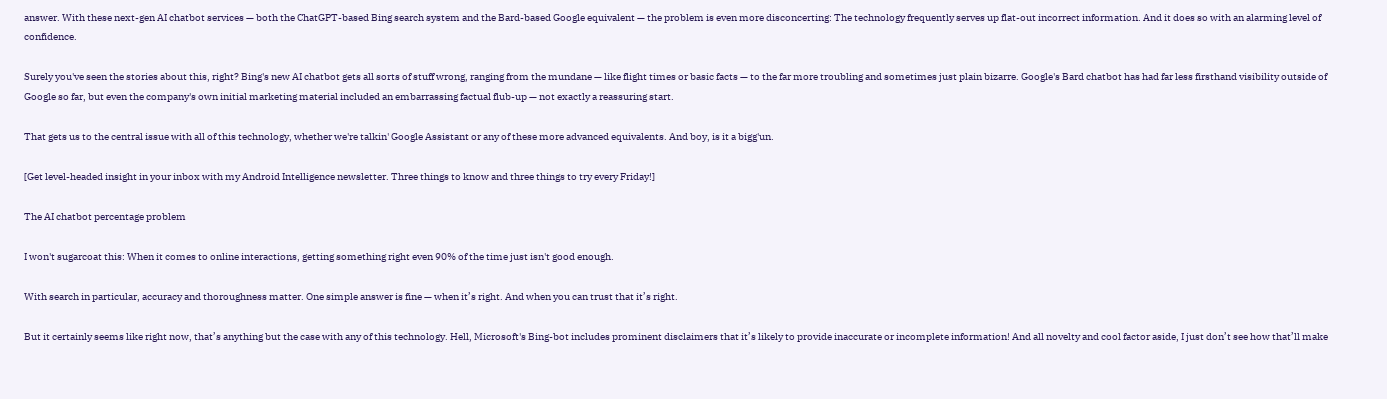answer. With these next-gen AI chatbot services — both the ChatGPT-based Bing search system and the Bard-based Google equivalent — the problem is even more disconcerting: The technology frequently serves up flat-out incorrect information. And it does so with an alarming level of confidence.

Surely you've seen the stories about this, right? Bing's new AI chatbot gets all sorts of stuff wrong, ranging from the mundane — like flight times or basic facts — to the far more troubling and sometimes just plain bizarre. Google's Bard chatbot has had far less firsthand visibility outside of Google so far, but even the company's own initial marketing material included an embarrassing factual flub-up — not exactly a reassuring start.

That gets us to the central issue with all of this technology, whether we're talkin' Google Assistant or any of these more advanced equivalents. And boy, is it a bigg'un.

[Get level-headed insight in your inbox with my Android Intelligence newsletter. Three things to know and three things to try every Friday!]

The AI chatbot percentage problem

I won't sugarcoat this: When it comes to online interactions, getting something right even 90% of the time just isn't good enough.

With search in particular, accuracy and thoroughness matter. One simple answer is fine — when it’s right. And when you can trust that it’s right.

But it certainly seems like right now, that’s anything but the case with any of this technology. Hell, Microsoft's Bing-bot includes prominent disclaimers that it’s likely to provide inaccurate or incomplete information! And all novelty and cool factor aside, I just don’t see how that’ll make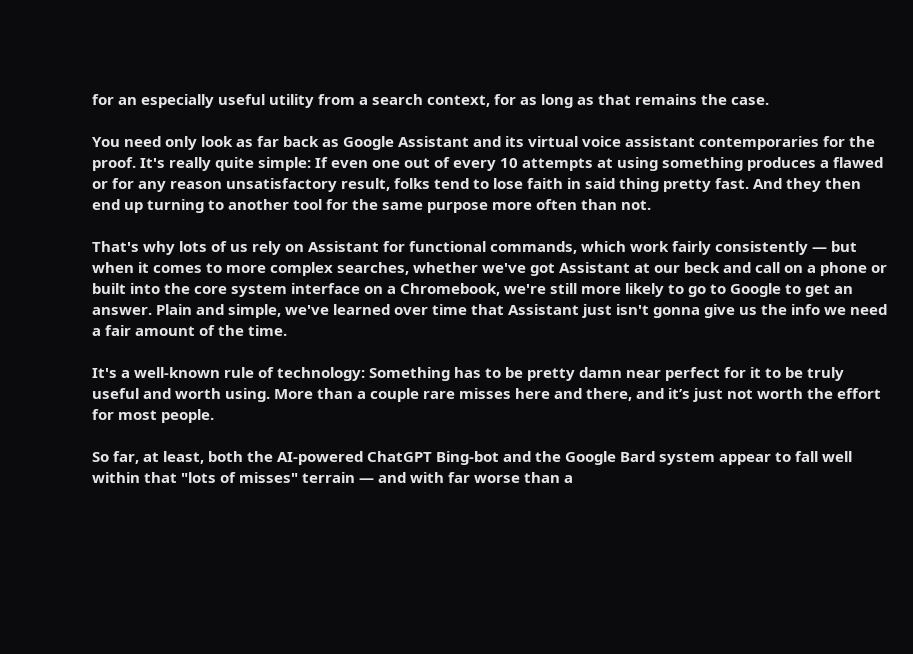for an especially useful utility from a search context, for as long as that remains the case.

You need only look as far back as Google Assistant and its virtual voice assistant contemporaries for the proof. It's really quite simple: If even one out of every 10 attempts at using something produces a flawed or for any reason unsatisfactory result, folks tend to lose faith in said thing pretty fast. And they then end up turning to another tool for the same purpose more often than not.

That's why lots of us rely on Assistant for functional commands, which work fairly consistently — but when it comes to more complex searches, whether we've got Assistant at our beck and call on a phone or built into the core system interface on a Chromebook, we're still more likely to go to Google to get an answer. Plain and simple, we've learned over time that Assistant just isn't gonna give us the info we need a fair amount of the time.

It's a well-known rule of technology: Something has to be pretty damn near perfect for it to be truly useful and worth using. More than a couple rare misses here and there, and it’s just not worth the effort for most people.

So far, at least, both the AI-powered ChatGPT Bing-bot and the Google Bard system appear to fall well within that "lots of misses" terrain — and with far worse than a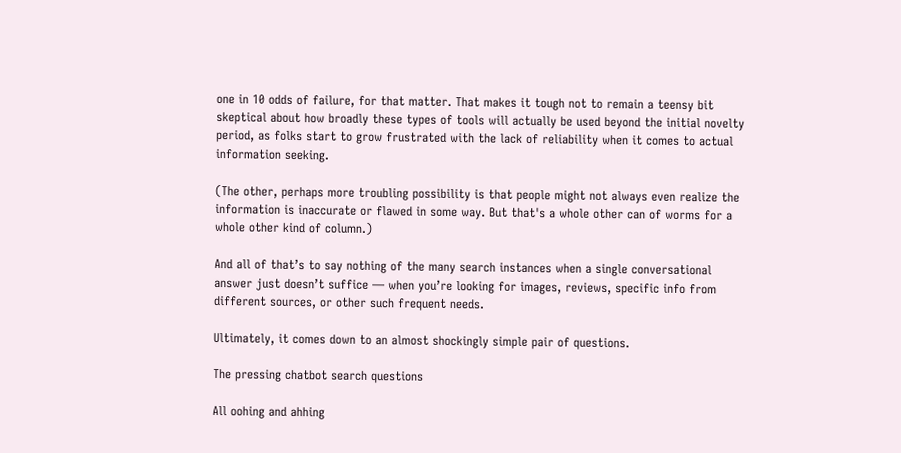one in 10 odds of failure, for that matter. That makes it tough not to remain a teensy bit skeptical about how broadly these types of tools will actually be used beyond the initial novelty period, as folks start to grow frustrated with the lack of reliability when it comes to actual information seeking.

(The other, perhaps more troubling possibility is that people might not always even realize the information is inaccurate or flawed in some way. But that's a whole other can of worms for a whole other kind of column.)

And all of that’s to say nothing of the many search instances when a single conversational answer just doesn’t suffice — when you’re looking for images, reviews, specific info from different sources, or other such frequent needs.

Ultimately, it comes down to an almost shockingly simple pair of questions.

The pressing chatbot search questions

All oohing and ahhing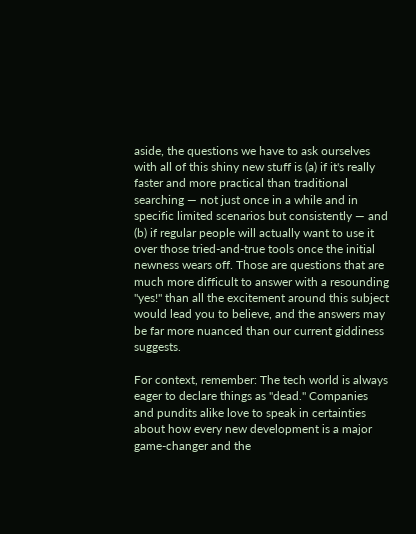aside, the questions we have to ask ourselves with all of this shiny new stuff is (a) if it's really faster and more practical than traditional searching — not just once in a while and in specific limited scenarios but consistently — and (b) if regular people will actually want to use it over those tried-and-true tools once the initial newness wears off. Those are questions that are much more difficult to answer with a resounding "yes!" than all the excitement around this subject would lead you to believe, and the answers may be far more nuanced than our current giddiness suggests.

For context, remember: The tech world is always eager to declare things as "dead." Companies and pundits alike love to speak in certainties about how every new development is a major game-changer and the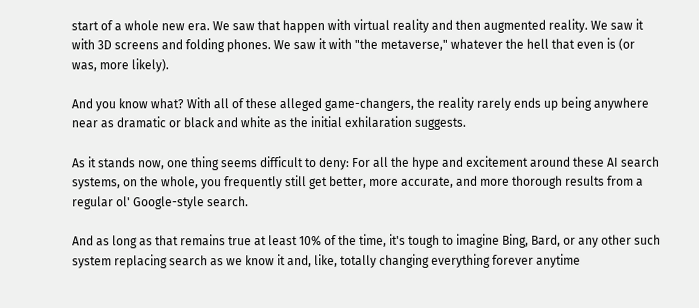start of a whole new era. We saw that happen with virtual reality and then augmented reality. We saw it with 3D screens and folding phones. We saw it with "the metaverse," whatever the hell that even is (or was, more likely).

And you know what? With all of these alleged game-changers, the reality rarely ends up being anywhere near as dramatic or black and white as the initial exhilaration suggests.

As it stands now, one thing seems difficult to deny: For all the hype and excitement around these AI search systems, on the whole, you frequently still get better, more accurate, and more thorough results from a regular ol' Google-style search.

And as long as that remains true at least 10% of the time, it's tough to imagine Bing, Bard, or any other such system replacing search as we know it and, like, totally changing everything forever anytime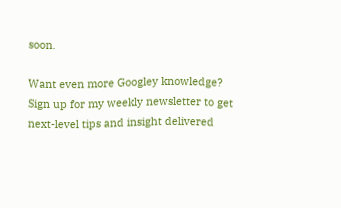soon.

Want even more Googley knowledge? Sign up for my weekly newsletter to get next-level tips and insight delivered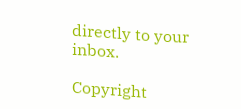directly to your inbox.

Copyright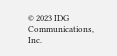© 2023 IDG Communications, Inc.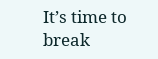It’s time to break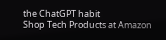the ChatGPT habit
Shop Tech Products at Amazon